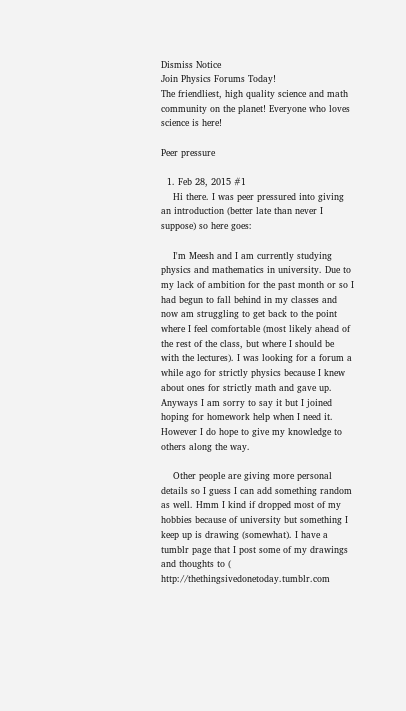Dismiss Notice
Join Physics Forums Today!
The friendliest, high quality science and math community on the planet! Everyone who loves science is here!

Peer pressure

  1. Feb 28, 2015 #1
    Hi there. I was peer pressured into giving an introduction (better late than never I suppose) so here goes:

    I'm Meesh and I am currently studying physics and mathematics in university. Due to my lack of ambition for the past month or so I had begun to fall behind in my classes and now am struggling to get back to the point where I feel comfortable (most likely ahead of the rest of the class, but where I should be with the lectures). I was looking for a forum a while ago for strictly physics because I knew about ones for strictly math and gave up. Anyways I am sorry to say it but I joined hoping for homework help when I need it. However I do hope to give my knowledge to others along the way.

    Other people are giving more personal details so I guess I can add something random as well. Hmm I kind if dropped most of my hobbies because of university but something I keep up is drawing (somewhat). I have a tumblr page that I post some of my drawings and thoughts to ( http://thethingsivedonetoday.tumblr.com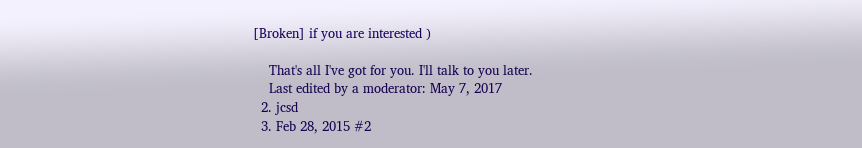[Broken] if you are interested )

    That's all I've got for you. I'll talk to you later.
    Last edited by a moderator: May 7, 2017
  2. jcsd
  3. Feb 28, 2015 #2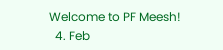Welcome to PF Meesh!
  4. Feb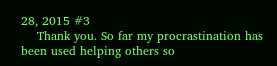28, 2015 #3
    Thank you. So far my procrastination has been used helping others so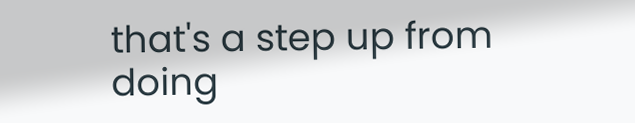that's a step up from doing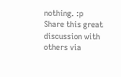nothing. :p
Share this great discussion with others via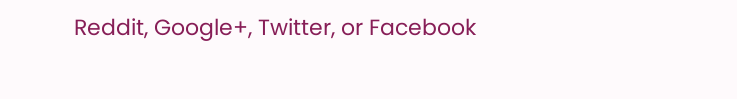Reddit, Google+, Twitter, or Facebook